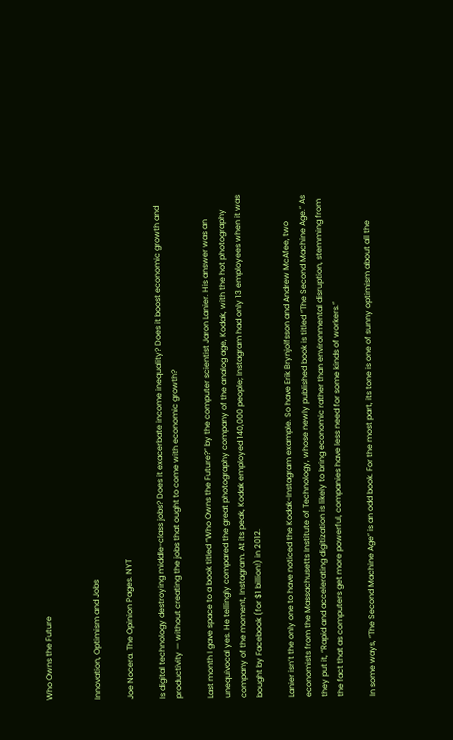Who Owns the Future


Innovation, Optimism and Jobs

Joe Nocera. The Opinion Pages. NYT

Is digital technology destroying middle-class jobs? Does it exacerbate income inequality? Does it boost economic growth and productivity — without creating the jobs that ought to come with economic growth?

Last month I gave space to a book titled “Who Owns the Future?” by the computer scientist Jaron Lanier. His answer was an unequivocal yes. He tellingly compared the great photography company of the analog age, Kodak, with the hot photography company of the moment, Instagram. At its peak, Kodak employed 140,000 people; Instagram had only 13 employees when it was bought by Facebook (for $1 billion!) in 2012.

Lanier isn’t the only one to have noticed the Kodak-Instagram example. So have Erik Brynjolfsson and Andrew McAfee, two economists from the Massachusetts Institute of Technology, whose newly published book is titled “The Second Machine Age.” As they put it, “Rapid and accelerating digitization is likely to bring economic rather than environmental disruption, stemming from the fact that as computers get more powerful, companies have less need for some kinds of workers.”

In some ways, “The Second Machine Age” is an odd book. For the most part, its tone is one of sunny optimism about all the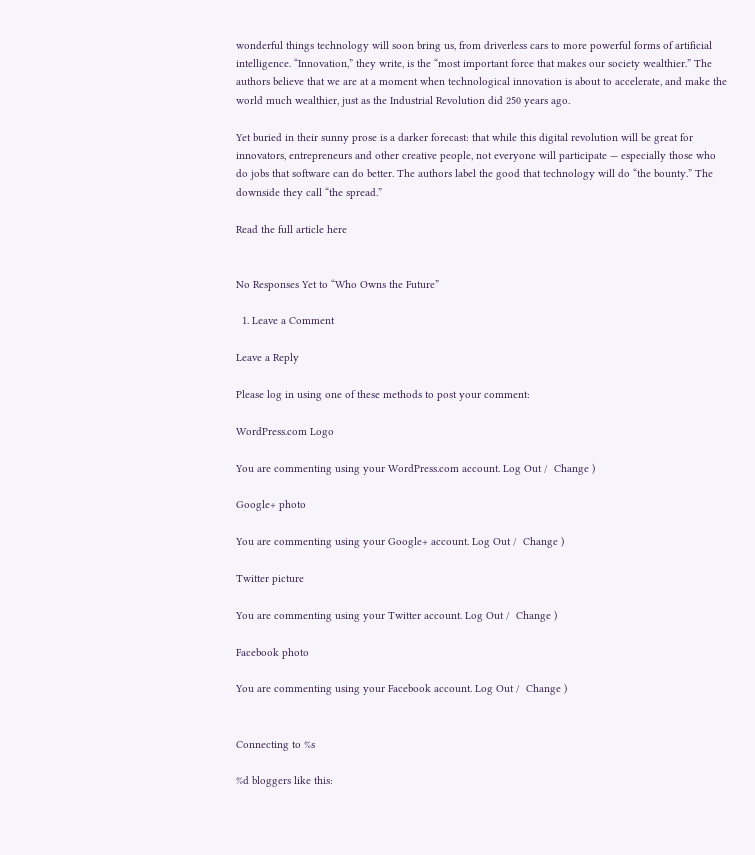wonderful things technology will soon bring us, from driverless cars to more powerful forms of artificial intelligence. “Innovation,” they write, is the “most important force that makes our society wealthier.” The authors believe that we are at a moment when technological innovation is about to accelerate, and make the world much wealthier, just as the Industrial Revolution did 250 years ago.

Yet buried in their sunny prose is a darker forecast: that while this digital revolution will be great for innovators, entrepreneurs and other creative people, not everyone will participate — especially those who do jobs that software can do better. The authors label the good that technology will do “the bounty.” The downside they call “the spread.”

Read the full article here


No Responses Yet to “Who Owns the Future”

  1. Leave a Comment

Leave a Reply

Please log in using one of these methods to post your comment:

WordPress.com Logo

You are commenting using your WordPress.com account. Log Out /  Change )

Google+ photo

You are commenting using your Google+ account. Log Out /  Change )

Twitter picture

You are commenting using your Twitter account. Log Out /  Change )

Facebook photo

You are commenting using your Facebook account. Log Out /  Change )


Connecting to %s

%d bloggers like this: